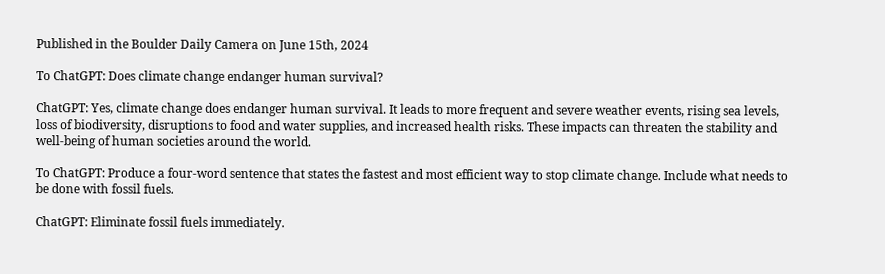Published in the Boulder Daily Camera on June 15th, 2024

To ChatGPT: Does climate change endanger human survival?

ChatGPT: Yes, climate change does endanger human survival. It leads to more frequent and severe weather events, rising sea levels, loss of biodiversity, disruptions to food and water supplies, and increased health risks. These impacts can threaten the stability and well-being of human societies around the world.

To ChatGPT: Produce a four-word sentence that states the fastest and most efficient way to stop climate change. Include what needs to be done with fossil fuels.

ChatGPT: Eliminate fossil fuels immediately.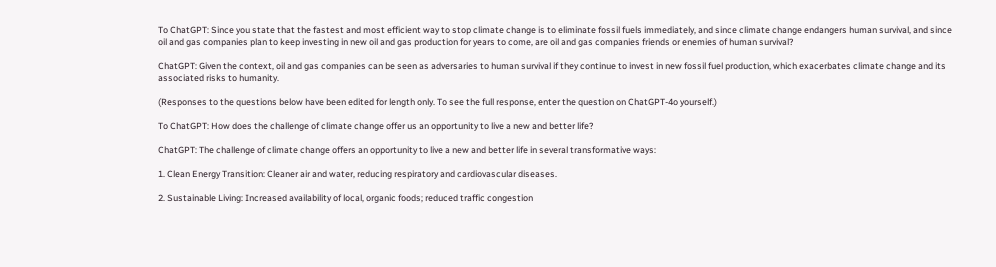To ChatGPT: Since you state that the fastest and most efficient way to stop climate change is to eliminate fossil fuels immediately, and since climate change endangers human survival, and since oil and gas companies plan to keep investing in new oil and gas production for years to come, are oil and gas companies friends or enemies of human survival?

ChatGPT: Given the context, oil and gas companies can be seen as adversaries to human survival if they continue to invest in new fossil fuel production, which exacerbates climate change and its associated risks to humanity.

(Responses to the questions below have been edited for length only. To see the full response, enter the question on ChatGPT-4o yourself.)

To ChatGPT: How does the challenge of climate change offer us an opportunity to live a new and better life?

ChatGPT: The challenge of climate change offers an opportunity to live a new and better life in several transformative ways:

1. Clean Energy Transition: Cleaner air and water, reducing respiratory and cardiovascular diseases.

2. Sustainable Living: Increased availability of local, organic foods; reduced traffic congestion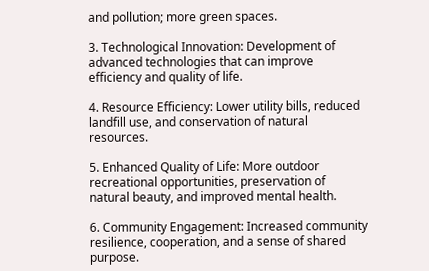and pollution; more green spaces.

3. Technological Innovation: Development of advanced technologies that can improve efficiency and quality of life.

4. Resource Efficiency: Lower utility bills, reduced landfill use, and conservation of natural resources.

5. Enhanced Quality of Life: More outdoor recreational opportunities, preservation of natural beauty, and improved mental health.

6. Community Engagement: Increased community resilience, cooperation, and a sense of shared purpose.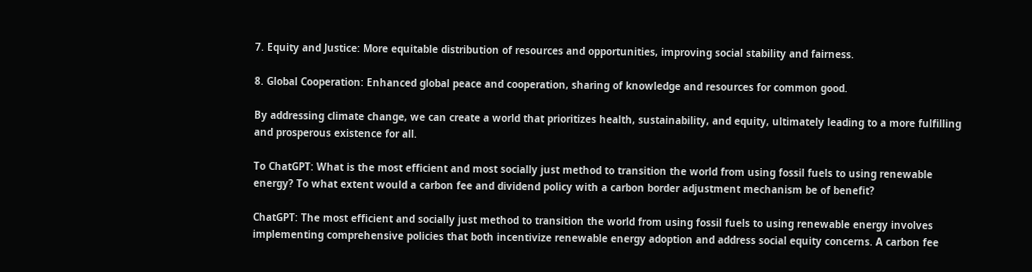7. Equity and Justice: More equitable distribution of resources and opportunities, improving social stability and fairness.

8. Global Cooperation: Enhanced global peace and cooperation, sharing of knowledge and resources for common good.

By addressing climate change, we can create a world that prioritizes health, sustainability, and equity, ultimately leading to a more fulfilling and prosperous existence for all.

To ChatGPT: What is the most efficient and most socially just method to transition the world from using fossil fuels to using renewable energy? To what extent would a carbon fee and dividend policy with a carbon border adjustment mechanism be of benefit?

ChatGPT: The most efficient and socially just method to transition the world from using fossil fuels to using renewable energy involves implementing comprehensive policies that both incentivize renewable energy adoption and address social equity concerns. A carbon fee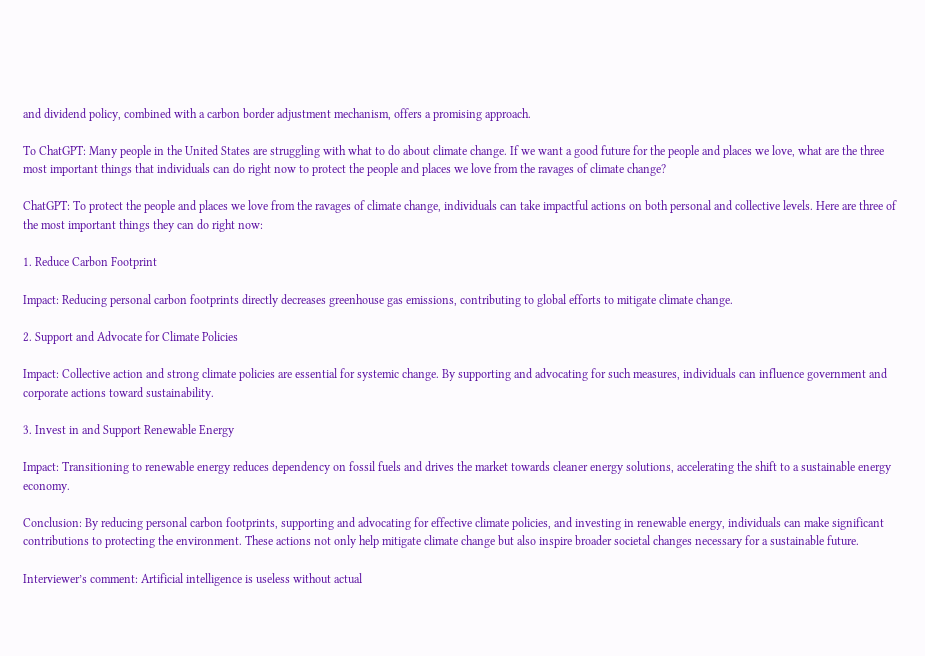and dividend policy, combined with a carbon border adjustment mechanism, offers a promising approach.

To ChatGPT: Many people in the United States are struggling with what to do about climate change. If we want a good future for the people and places we love, what are the three most important things that individuals can do right now to protect the people and places we love from the ravages of climate change?

ChatGPT: To protect the people and places we love from the ravages of climate change, individuals can take impactful actions on both personal and collective levels. Here are three of the most important things they can do right now:

1. Reduce Carbon Footprint

Impact: Reducing personal carbon footprints directly decreases greenhouse gas emissions, contributing to global efforts to mitigate climate change.

2. Support and Advocate for Climate Policies

Impact: Collective action and strong climate policies are essential for systemic change. By supporting and advocating for such measures, individuals can influence government and corporate actions toward sustainability.

3. Invest in and Support Renewable Energy

Impact: Transitioning to renewable energy reduces dependency on fossil fuels and drives the market towards cleaner energy solutions, accelerating the shift to a sustainable energy economy.

Conclusion: By reducing personal carbon footprints, supporting and advocating for effective climate policies, and investing in renewable energy, individuals can make significant contributions to protecting the environment. These actions not only help mitigate climate change but also inspire broader societal changes necessary for a sustainable future.

Interviewer’s comment: Artificial intelligence is useless without actual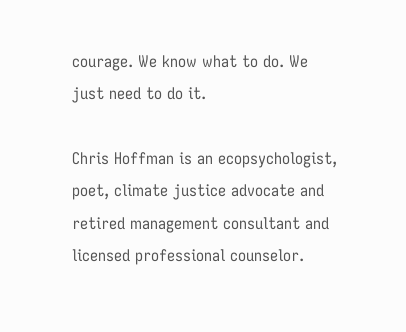courage. We know what to do. We just need to do it.

Chris Hoffman is an ecopsychologist, poet, climate justice advocate and retired management consultant and licensed professional counselor.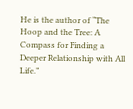He is the author of “The Hoop and the Tree: A Compass for Finding a Deeper Relationship with All Life.”